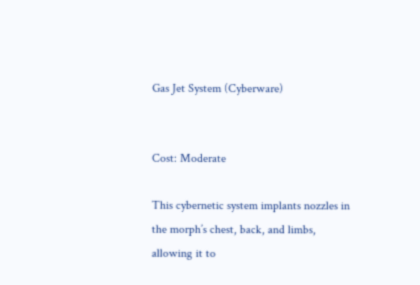Gas Jet System (Cyberware)


Cost: Moderate

This cybernetic system implants nozzles in the morph’s chest, back, and limbs, allowing it to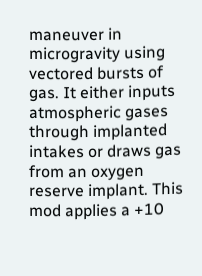maneuver in microgravity using vectored bursts of gas. It either inputs atmospheric gases through implanted intakes or draws gas from an oxygen reserve implant. This mod applies a +10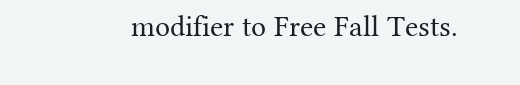modifier to Free Fall Tests.